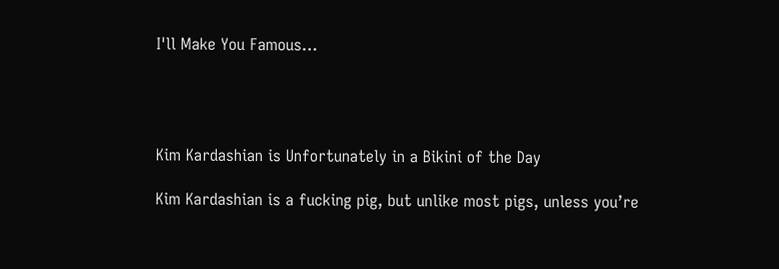I'll Make You Famous…




Kim Kardashian is Unfortunately in a Bikini of the Day

Kim Kardashian is a fucking pig, but unlike most pigs, unless you’re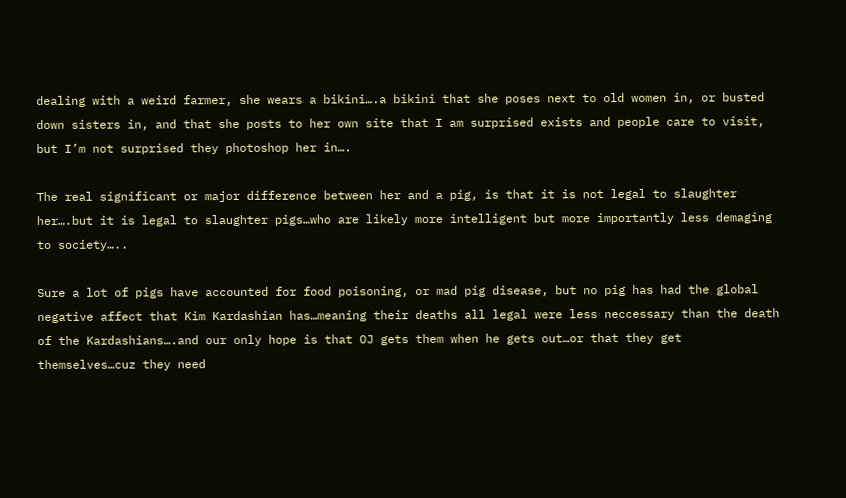dealing with a weird farmer, she wears a bikini….a bikini that she poses next to old women in, or busted down sisters in, and that she posts to her own site that I am surprised exists and people care to visit, but I’m not surprised they photoshop her in….

The real significant or major difference between her and a pig, is that it is not legal to slaughter her….but it is legal to slaughter pigs…who are likely more intelligent but more importantly less demaging to society…..

Sure a lot of pigs have accounted for food poisoning, or mad pig disease, but no pig has had the global negative affect that Kim Kardashian has…meaning their deaths all legal were less neccessary than the death of the Kardashians….and our only hope is that OJ gets them when he gets out…or that they get themselves…cuz they need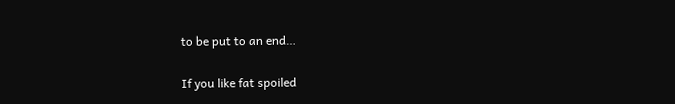to be put to an end…

If you like fat spoiled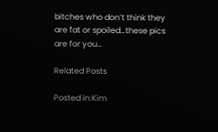bitches who don’t think they are fat or spoiled…these pics are for you…

Related Posts

Posted in:Kim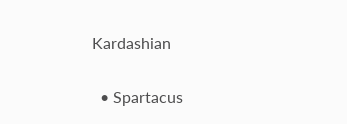Kardashian

  • Spartacus